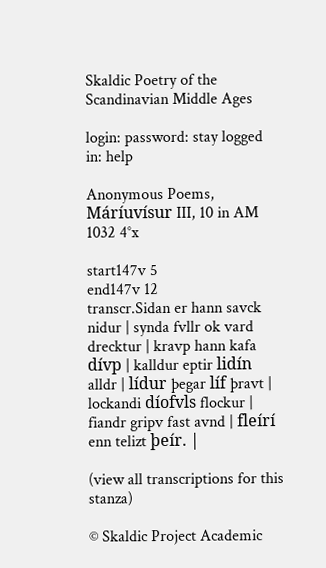Skaldic Poetry of the Scandinavian Middle Ages

login: password: stay logged in: help

Anonymous Poems, Máríuvísur III, 10 in AM 1032 4°x

start147v 5
end147v 12
transcr.Sidan er hann savck nidur | synda fvllr ok vard drecktur | kravp hann kafa dívp | kalldur eptir lidín alldr | lídur þegar líf þravt | lockandi díofvls flockur | fiandr gripv fast avnd | fleírí enn telizt þeír. |

(view all transcriptions for this stanza)

© Skaldic Project Academic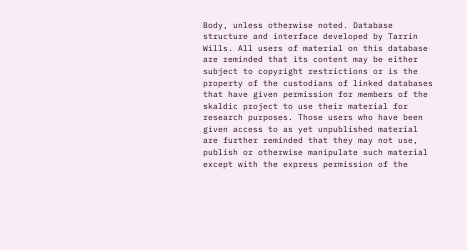Body, unless otherwise noted. Database structure and interface developed by Tarrin Wills. All users of material on this database are reminded that its content may be either subject to copyright restrictions or is the property of the custodians of linked databases that have given permission for members of the skaldic project to use their material for research purposes. Those users who have been given access to as yet unpublished material are further reminded that they may not use, publish or otherwise manipulate such material except with the express permission of the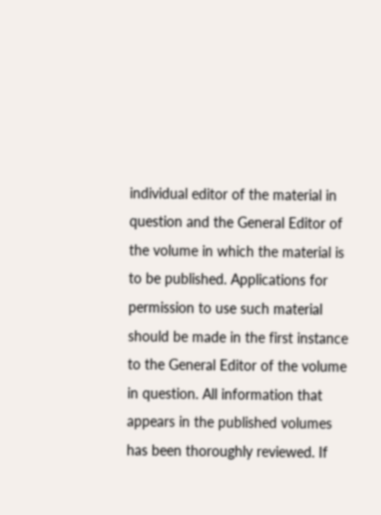individual editor of the material in question and the General Editor of the volume in which the material is to be published. Applications for permission to use such material should be made in the first instance to the General Editor of the volume in question. All information that appears in the published volumes has been thoroughly reviewed. If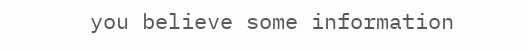you believe some information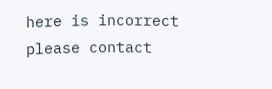here is incorrect please contact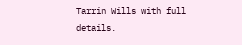Tarrin Wills with full details.